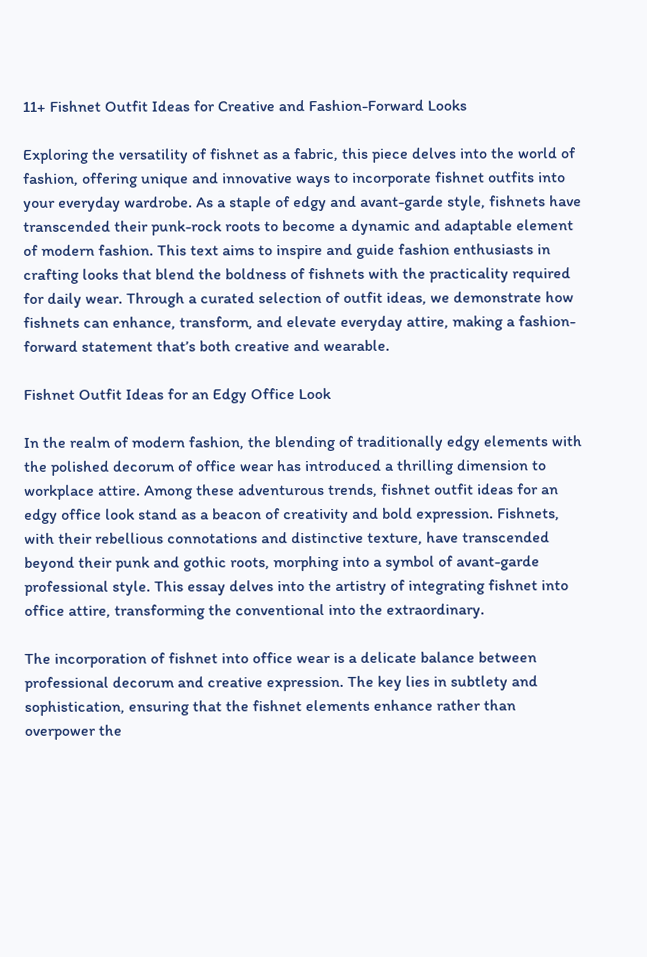11+ Fishnet Outfit Ideas for Creative and Fashion-Forward Looks

Exploring the versatility of fishnet as a fabric, this piece delves into the world of fashion, offering unique and innovative ways to incorporate fishnet outfits into your everyday wardrobe. As a staple of edgy and avant-garde style, fishnets have transcended their punk-rock roots to become a dynamic and adaptable element of modern fashion. This text aims to inspire and guide fashion enthusiasts in crafting looks that blend the boldness of fishnets with the practicality required for daily wear. Through a curated selection of outfit ideas, we demonstrate how fishnets can enhance, transform, and elevate everyday attire, making a fashion-forward statement that’s both creative and wearable.

Fishnet Outfit Ideas for an Edgy Office Look

In the realm of modern fashion, the blending of traditionally edgy elements with the polished decorum of office wear has introduced a thrilling dimension to workplace attire. Among these adventurous trends, fishnet outfit ideas for an edgy office look stand as a beacon of creativity and bold expression. Fishnets, with their rebellious connotations and distinctive texture, have transcended beyond their punk and gothic roots, morphing into a symbol of avant-garde professional style. This essay delves into the artistry of integrating fishnet into office attire, transforming the conventional into the extraordinary.

The incorporation of fishnet into office wear is a delicate balance between professional decorum and creative expression. The key lies in subtlety and sophistication, ensuring that the fishnet elements enhance rather than overpower the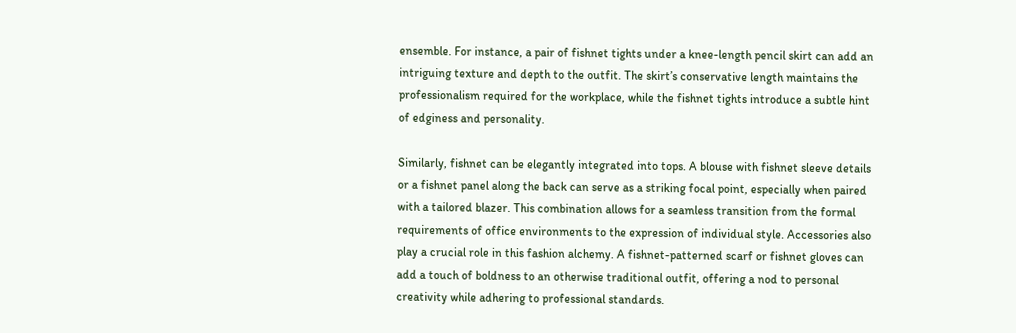ensemble. For instance, a pair of fishnet tights under a knee-length pencil skirt can add an intriguing texture and depth to the outfit. The skirt’s conservative length maintains the professionalism required for the workplace, while the fishnet tights introduce a subtle hint of edginess and personality.

Similarly, fishnet can be elegantly integrated into tops. A blouse with fishnet sleeve details or a fishnet panel along the back can serve as a striking focal point, especially when paired with a tailored blazer. This combination allows for a seamless transition from the formal requirements of office environments to the expression of individual style. Accessories also play a crucial role in this fashion alchemy. A fishnet-patterned scarf or fishnet gloves can add a touch of boldness to an otherwise traditional outfit, offering a nod to personal creativity while adhering to professional standards.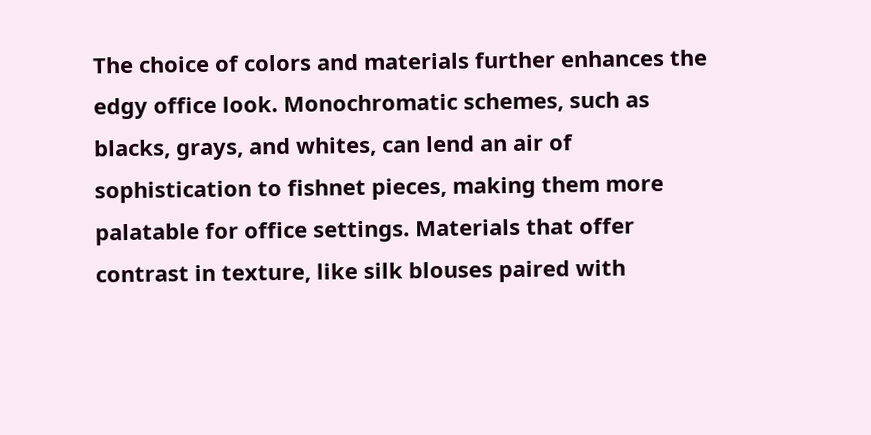The choice of colors and materials further enhances the edgy office look. Monochromatic schemes, such as blacks, grays, and whites, can lend an air of sophistication to fishnet pieces, making them more palatable for office settings. Materials that offer contrast in texture, like silk blouses paired with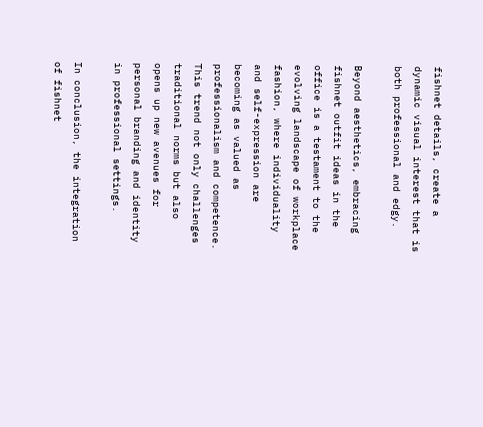fishnet details, create a dynamic visual interest that is both professional and edgy.

Beyond aesthetics, embracing fishnet outfit ideas in the office is a testament to the evolving landscape of workplace fashion, where individuality and self-expression are becoming as valued as professionalism and competence. This trend not only challenges traditional norms but also opens up new avenues for personal branding and identity in professional settings.

In conclusion, the integration of fishnet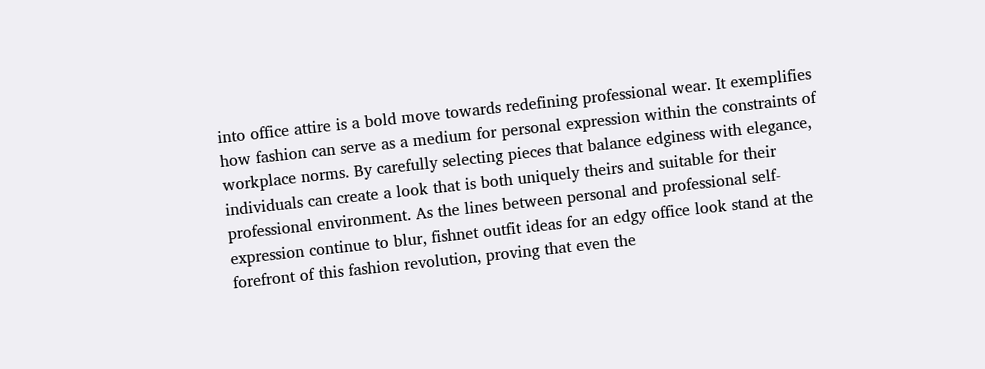into office attire is a bold move towards redefining professional wear. It exemplifies how fashion can serve as a medium for personal expression within the constraints of workplace norms. By carefully selecting pieces that balance edginess with elegance, individuals can create a look that is both uniquely theirs and suitable for their professional environment. As the lines between personal and professional self-expression continue to blur, fishnet outfit ideas for an edgy office look stand at the forefront of this fashion revolution, proving that even the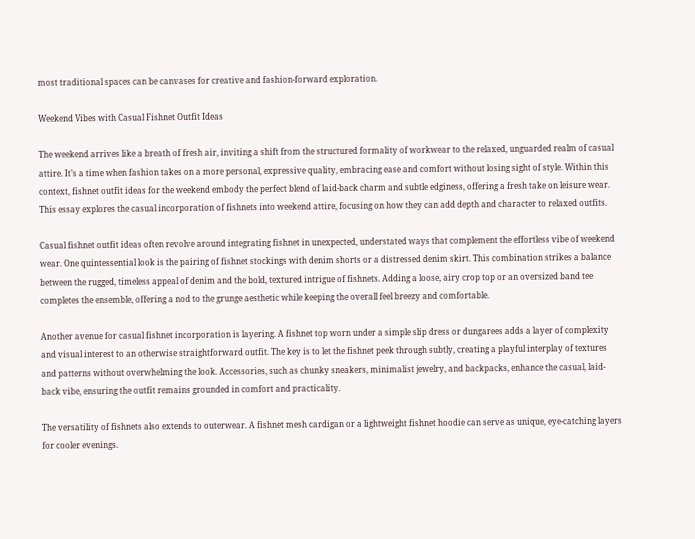most traditional spaces can be canvases for creative and fashion-forward exploration.

Weekend Vibes with Casual Fishnet Outfit Ideas

The weekend arrives like a breath of fresh air, inviting a shift from the structured formality of workwear to the relaxed, unguarded realm of casual attire. It’s a time when fashion takes on a more personal, expressive quality, embracing ease and comfort without losing sight of style. Within this context, fishnet outfit ideas for the weekend embody the perfect blend of laid-back charm and subtle edginess, offering a fresh take on leisure wear. This essay explores the casual incorporation of fishnets into weekend attire, focusing on how they can add depth and character to relaxed outfits.

Casual fishnet outfit ideas often revolve around integrating fishnet in unexpected, understated ways that complement the effortless vibe of weekend wear. One quintessential look is the pairing of fishnet stockings with denim shorts or a distressed denim skirt. This combination strikes a balance between the rugged, timeless appeal of denim and the bold, textured intrigue of fishnets. Adding a loose, airy crop top or an oversized band tee completes the ensemble, offering a nod to the grunge aesthetic while keeping the overall feel breezy and comfortable.

Another avenue for casual fishnet incorporation is layering. A fishnet top worn under a simple slip dress or dungarees adds a layer of complexity and visual interest to an otherwise straightforward outfit. The key is to let the fishnet peek through subtly, creating a playful interplay of textures and patterns without overwhelming the look. Accessories, such as chunky sneakers, minimalist jewelry, and backpacks, enhance the casual, laid-back vibe, ensuring the outfit remains grounded in comfort and practicality.

The versatility of fishnets also extends to outerwear. A fishnet mesh cardigan or a lightweight fishnet hoodie can serve as unique, eye-catching layers for cooler evenings.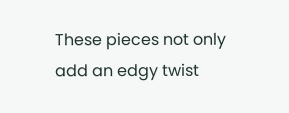These pieces not only add an edgy twist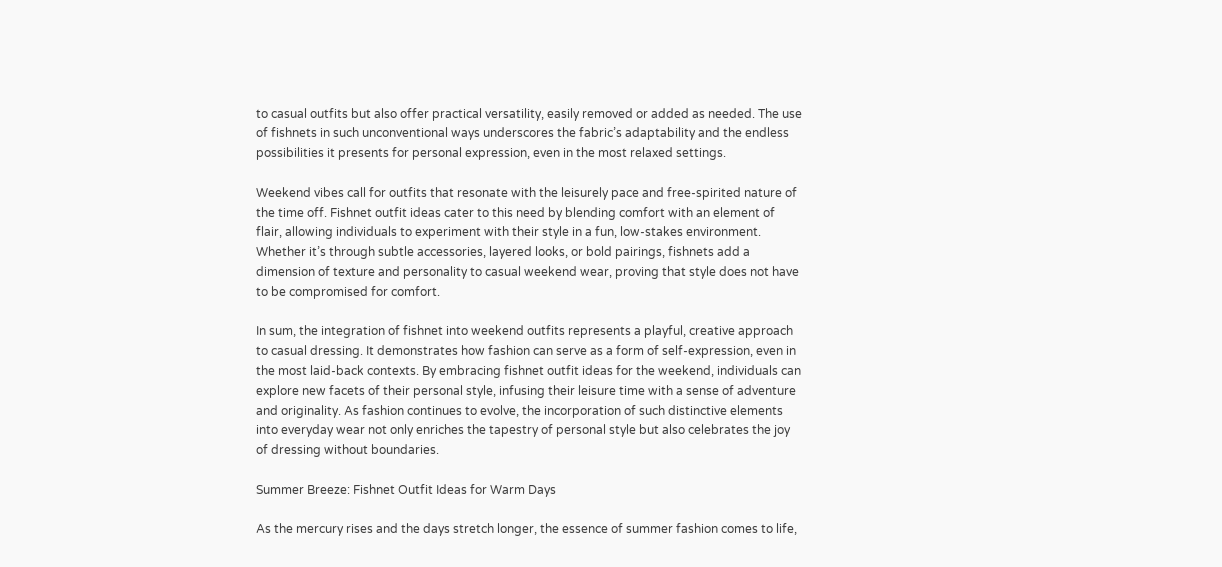to casual outfits but also offer practical versatility, easily removed or added as needed. The use of fishnets in such unconventional ways underscores the fabric’s adaptability and the endless possibilities it presents for personal expression, even in the most relaxed settings.

Weekend vibes call for outfits that resonate with the leisurely pace and free-spirited nature of the time off. Fishnet outfit ideas cater to this need by blending comfort with an element of flair, allowing individuals to experiment with their style in a fun, low-stakes environment. Whether it’s through subtle accessories, layered looks, or bold pairings, fishnets add a dimension of texture and personality to casual weekend wear, proving that style does not have to be compromised for comfort.

In sum, the integration of fishnet into weekend outfits represents a playful, creative approach to casual dressing. It demonstrates how fashion can serve as a form of self-expression, even in the most laid-back contexts. By embracing fishnet outfit ideas for the weekend, individuals can explore new facets of their personal style, infusing their leisure time with a sense of adventure and originality. As fashion continues to evolve, the incorporation of such distinctive elements into everyday wear not only enriches the tapestry of personal style but also celebrates the joy of dressing without boundaries.

Summer Breeze: Fishnet Outfit Ideas for Warm Days

As the mercury rises and the days stretch longer, the essence of summer fashion comes to life,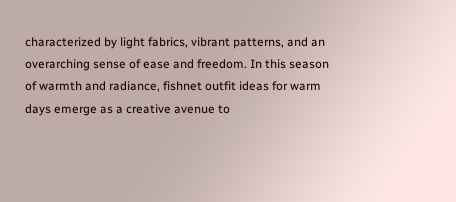characterized by light fabrics, vibrant patterns, and an overarching sense of ease and freedom. In this season of warmth and radiance, fishnet outfit ideas for warm days emerge as a creative avenue to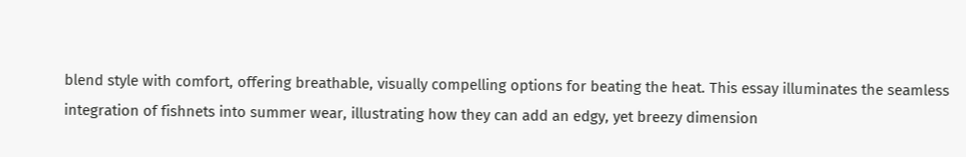blend style with comfort, offering breathable, visually compelling options for beating the heat. This essay illuminates the seamless integration of fishnets into summer wear, illustrating how they can add an edgy, yet breezy dimension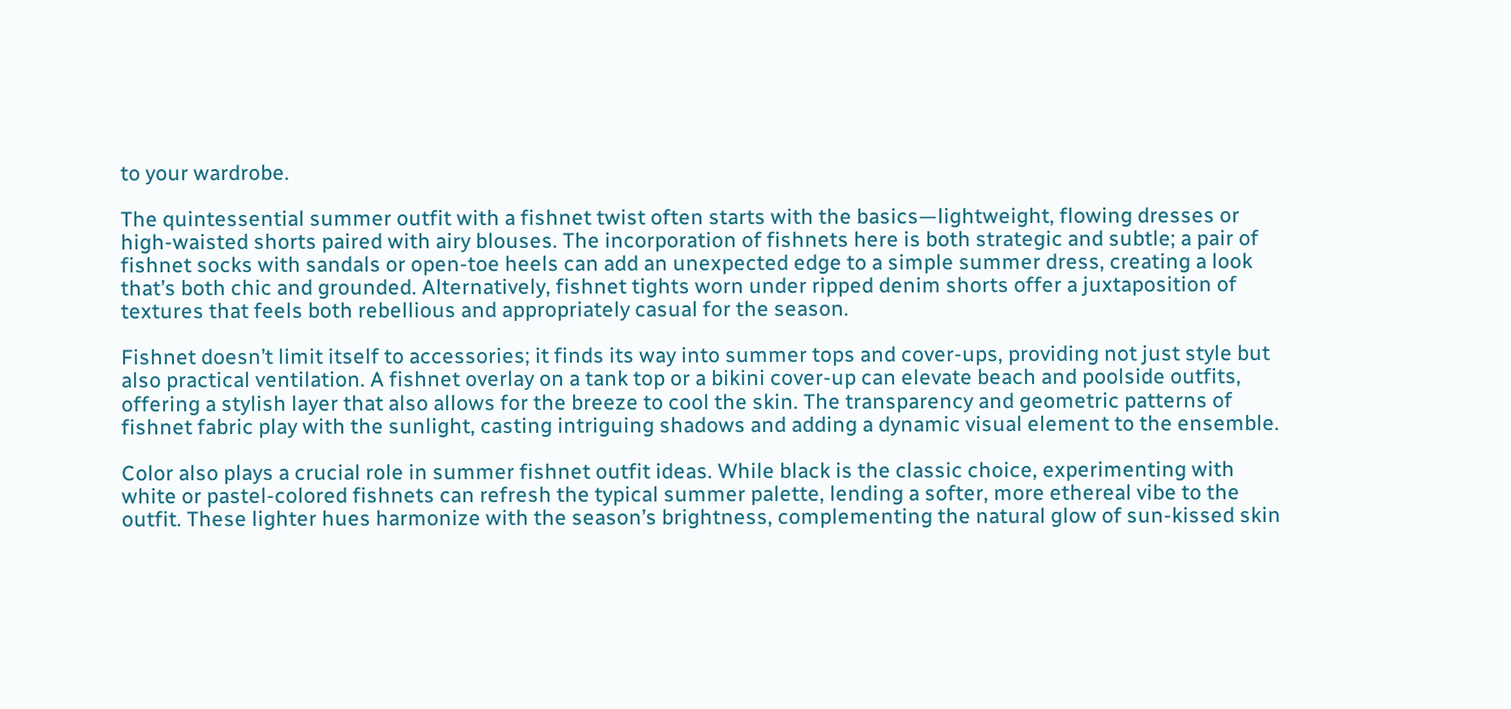to your wardrobe.

The quintessential summer outfit with a fishnet twist often starts with the basics—lightweight, flowing dresses or high-waisted shorts paired with airy blouses. The incorporation of fishnets here is both strategic and subtle; a pair of fishnet socks with sandals or open-toe heels can add an unexpected edge to a simple summer dress, creating a look that’s both chic and grounded. Alternatively, fishnet tights worn under ripped denim shorts offer a juxtaposition of textures that feels both rebellious and appropriately casual for the season.

Fishnet doesn’t limit itself to accessories; it finds its way into summer tops and cover-ups, providing not just style but also practical ventilation. A fishnet overlay on a tank top or a bikini cover-up can elevate beach and poolside outfits, offering a stylish layer that also allows for the breeze to cool the skin. The transparency and geometric patterns of fishnet fabric play with the sunlight, casting intriguing shadows and adding a dynamic visual element to the ensemble.

Color also plays a crucial role in summer fishnet outfit ideas. While black is the classic choice, experimenting with white or pastel-colored fishnets can refresh the typical summer palette, lending a softer, more ethereal vibe to the outfit. These lighter hues harmonize with the season’s brightness, complementing the natural glow of sun-kissed skin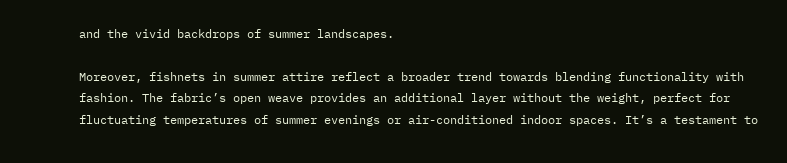and the vivid backdrops of summer landscapes.

Moreover, fishnets in summer attire reflect a broader trend towards blending functionality with fashion. The fabric’s open weave provides an additional layer without the weight, perfect for fluctuating temperatures of summer evenings or air-conditioned indoor spaces. It’s a testament to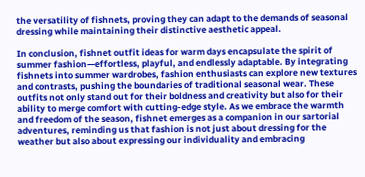the versatility of fishnets, proving they can adapt to the demands of seasonal dressing while maintaining their distinctive aesthetic appeal.

In conclusion, fishnet outfit ideas for warm days encapsulate the spirit of summer fashion—effortless, playful, and endlessly adaptable. By integrating fishnets into summer wardrobes, fashion enthusiasts can explore new textures and contrasts, pushing the boundaries of traditional seasonal wear. These outfits not only stand out for their boldness and creativity but also for their ability to merge comfort with cutting-edge style. As we embrace the warmth and freedom of the season, fishnet emerges as a companion in our sartorial adventures, reminding us that fashion is not just about dressing for the weather but also about expressing our individuality and embracing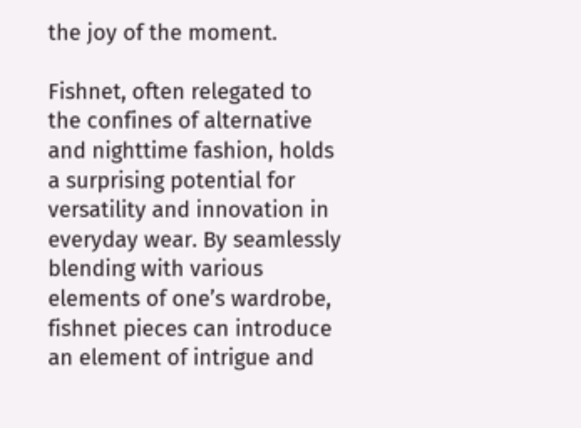the joy of the moment.

Fishnet, often relegated to the confines of alternative and nighttime fashion, holds a surprising potential for versatility and innovation in everyday wear. By seamlessly blending with various elements of one’s wardrobe, fishnet pieces can introduce an element of intrigue and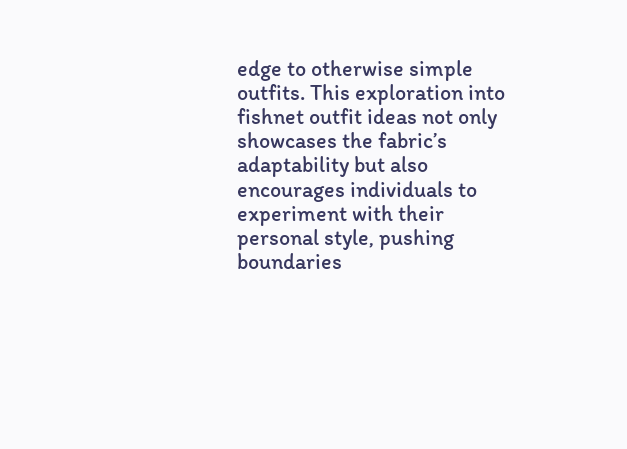edge to otherwise simple outfits. This exploration into fishnet outfit ideas not only showcases the fabric’s adaptability but also encourages individuals to experiment with their personal style, pushing boundaries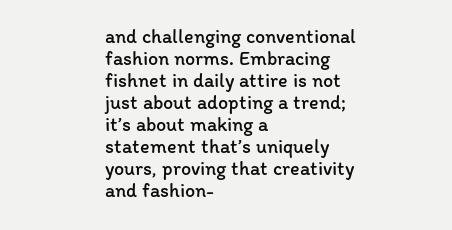and challenging conventional fashion norms. Embracing fishnet in daily attire is not just about adopting a trend; it’s about making a statement that’s uniquely yours, proving that creativity and fashion-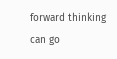forward thinking can go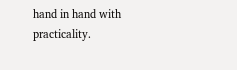hand in hand with practicality.